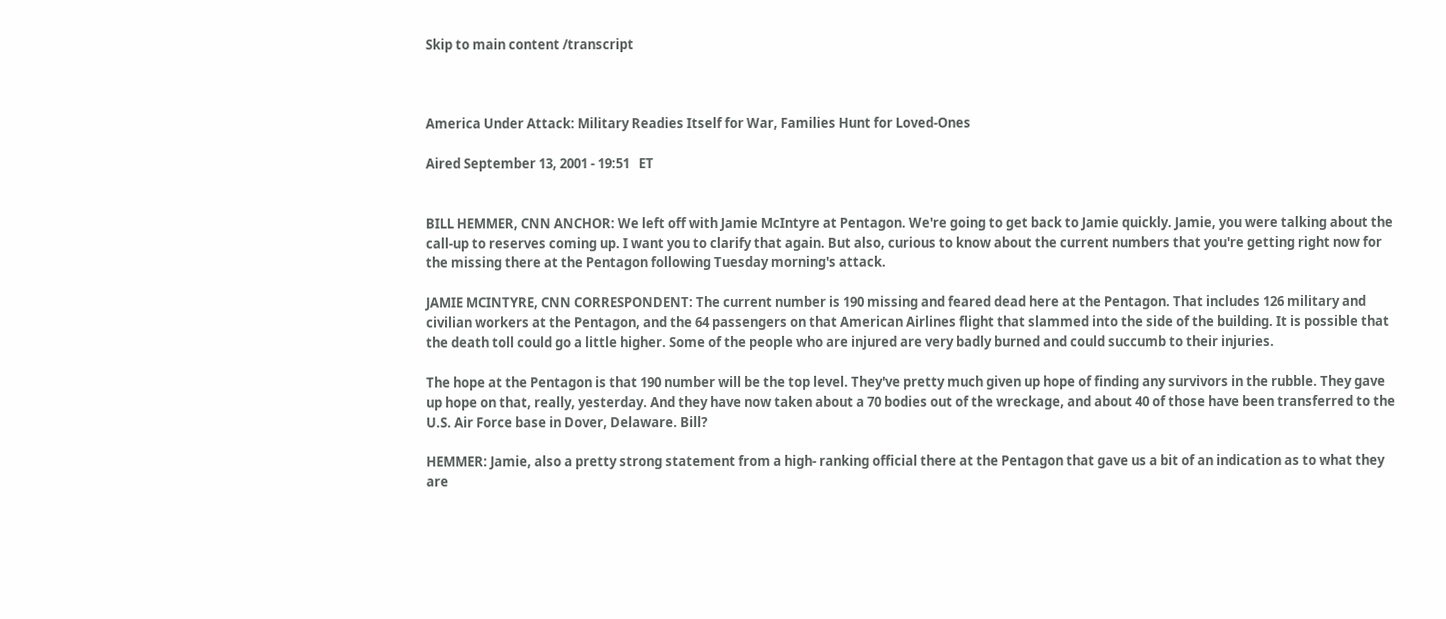Skip to main content /transcript



America Under Attack: Military Readies Itself for War, Families Hunt for Loved-Ones

Aired September 13, 2001 - 19:51   ET


BILL HEMMER, CNN ANCHOR: We left off with Jamie McIntyre at Pentagon. We're going to get back to Jamie quickly. Jamie, you were talking about the call-up to reserves coming up. I want you to clarify that again. But also, curious to know about the current numbers that you're getting right now for the missing there at the Pentagon following Tuesday morning's attack.

JAMIE MCINTYRE, CNN CORRESPONDENT: The current number is 190 missing and feared dead here at the Pentagon. That includes 126 military and civilian workers at the Pentagon, and the 64 passengers on that American Airlines flight that slammed into the side of the building. It is possible that the death toll could go a little higher. Some of the people who are injured are very badly burned and could succumb to their injuries.

The hope at the Pentagon is that 190 number will be the top level. They've pretty much given up hope of finding any survivors in the rubble. They gave up hope on that, really, yesterday. And they have now taken about a 70 bodies out of the wreckage, and about 40 of those have been transferred to the U.S. Air Force base in Dover, Delaware. Bill?

HEMMER: Jamie, also a pretty strong statement from a high- ranking official there at the Pentagon that gave us a bit of an indication as to what they are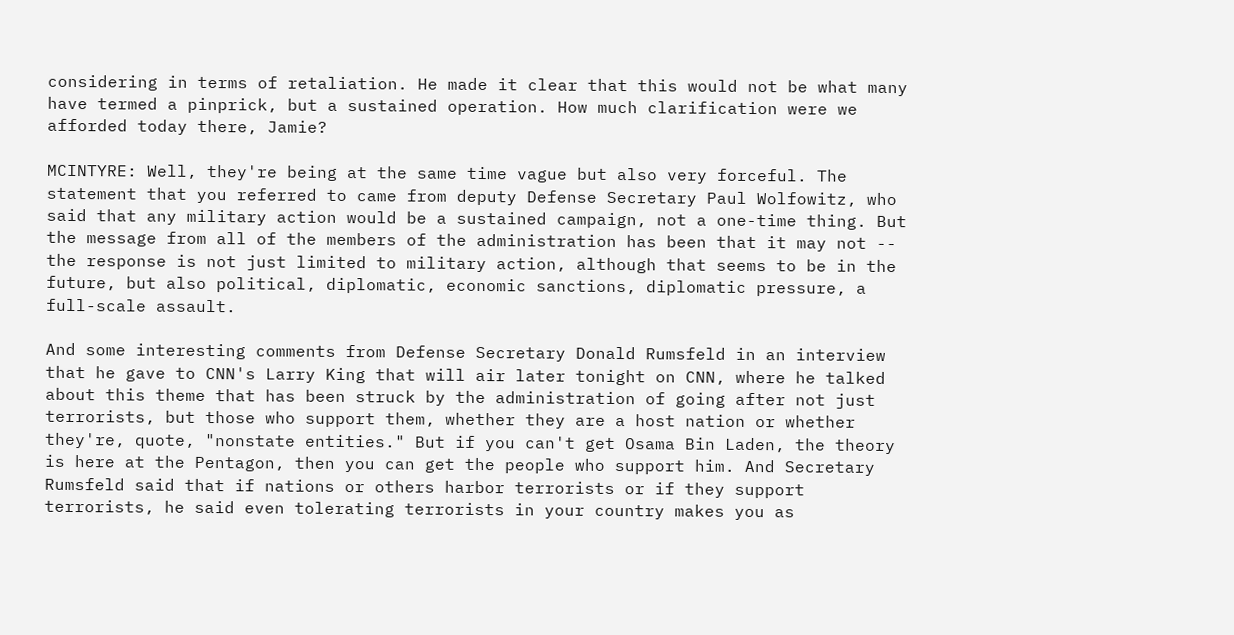considering in terms of retaliation. He made it clear that this would not be what many have termed a pinprick, but a sustained operation. How much clarification were we afforded today there, Jamie?

MCINTYRE: Well, they're being at the same time vague but also very forceful. The statement that you referred to came from deputy Defense Secretary Paul Wolfowitz, who said that any military action would be a sustained campaign, not a one-time thing. But the message from all of the members of the administration has been that it may not -- the response is not just limited to military action, although that seems to be in the future, but also political, diplomatic, economic sanctions, diplomatic pressure, a full-scale assault.

And some interesting comments from Defense Secretary Donald Rumsfeld in an interview that he gave to CNN's Larry King that will air later tonight on CNN, where he talked about this theme that has been struck by the administration of going after not just terrorists, but those who support them, whether they are a host nation or whether they're, quote, "nonstate entities." But if you can't get Osama Bin Laden, the theory is here at the Pentagon, then you can get the people who support him. And Secretary Rumsfeld said that if nations or others harbor terrorists or if they support terrorists, he said even tolerating terrorists in your country makes you as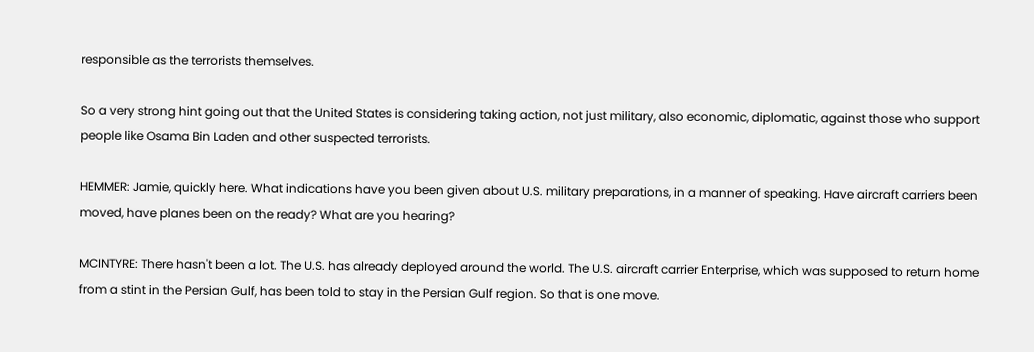responsible as the terrorists themselves.

So a very strong hint going out that the United States is considering taking action, not just military, also economic, diplomatic, against those who support people like Osama Bin Laden and other suspected terrorists.

HEMMER: Jamie, quickly here. What indications have you been given about U.S. military preparations, in a manner of speaking. Have aircraft carriers been moved, have planes been on the ready? What are you hearing?

MCINTYRE: There hasn't been a lot. The U.S. has already deployed around the world. The U.S. aircraft carrier Enterprise, which was supposed to return home from a stint in the Persian Gulf, has been told to stay in the Persian Gulf region. So that is one move.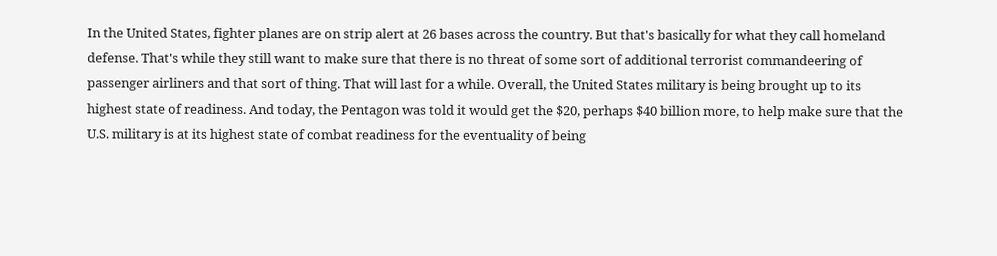In the United States, fighter planes are on strip alert at 26 bases across the country. But that's basically for what they call homeland defense. That's while they still want to make sure that there is no threat of some sort of additional terrorist commandeering of passenger airliners and that sort of thing. That will last for a while. Overall, the United States military is being brought up to its highest state of readiness. And today, the Pentagon was told it would get the $20, perhaps $40 billion more, to help make sure that the U.S. military is at its highest state of combat readiness for the eventuality of being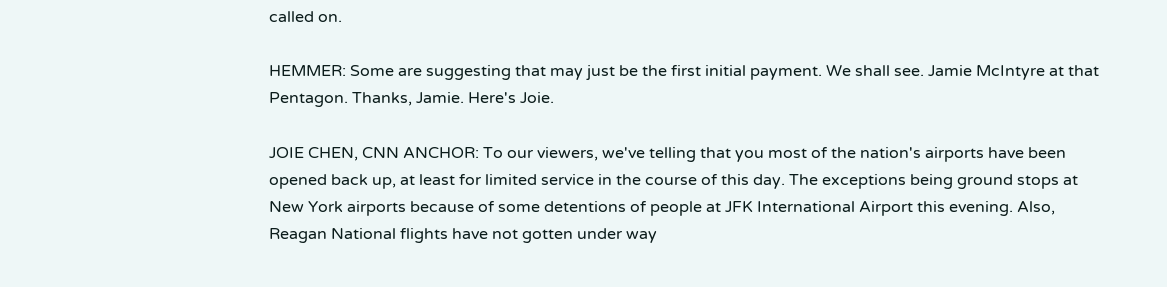called on.

HEMMER: Some are suggesting that may just be the first initial payment. We shall see. Jamie McIntyre at that Pentagon. Thanks, Jamie. Here's Joie.

JOIE CHEN, CNN ANCHOR: To our viewers, we've telling that you most of the nation's airports have been opened back up, at least for limited service in the course of this day. The exceptions being ground stops at New York airports because of some detentions of people at JFK International Airport this evening. Also, Reagan National flights have not gotten under way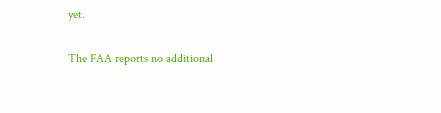yet.

The FAA reports no additional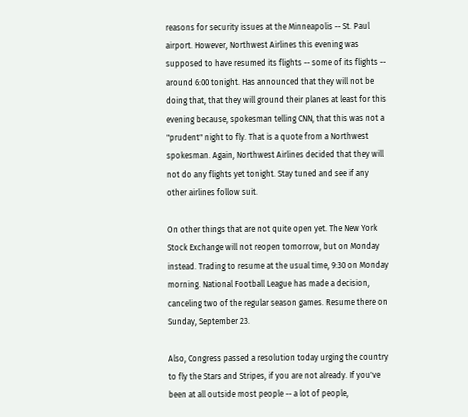reasons for security issues at the Minneapolis -- St. Paul airport. However, Northwest Airlines this evening was supposed to have resumed its flights -- some of its flights -- around 6:00 tonight. Has announced that they will not be doing that, that they will ground their planes at least for this evening because, spokesman telling CNN, that this was not a "prudent" night to fly. That is a quote from a Northwest spokesman. Again, Northwest Airlines decided that they will not do any flights yet tonight. Stay tuned and see if any other airlines follow suit.

On other things that are not quite open yet. The New York Stock Exchange will not reopen tomorrow, but on Monday instead. Trading to resume at the usual time, 9:30 on Monday morning. National Football League has made a decision, canceling two of the regular season games. Resume there on Sunday, September 23.

Also, Congress passed a resolution today urging the country to fly the Stars and Stripes, if you are not already. If you've been at all outside most people -- a lot of people,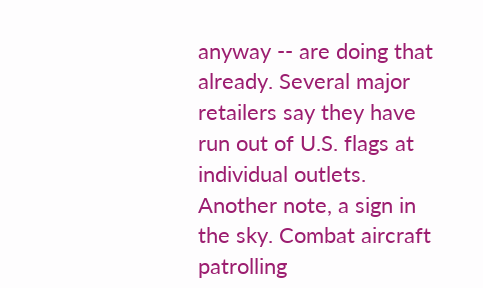anyway -- are doing that already. Several major retailers say they have run out of U.S. flags at individual outlets. Another note, a sign in the sky. Combat aircraft patrolling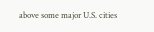above some major U.S. cities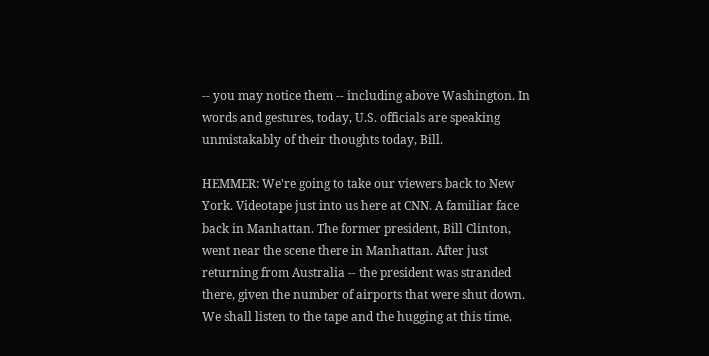-- you may notice them -- including above Washington. In words and gestures, today, U.S. officials are speaking unmistakably of their thoughts today, Bill.

HEMMER: We're going to take our viewers back to New York. Videotape just into us here at CNN. A familiar face back in Manhattan. The former president, Bill Clinton, went near the scene there in Manhattan. After just returning from Australia -- the president was stranded there, given the number of airports that were shut down. We shall listen to the tape and the hugging at this time.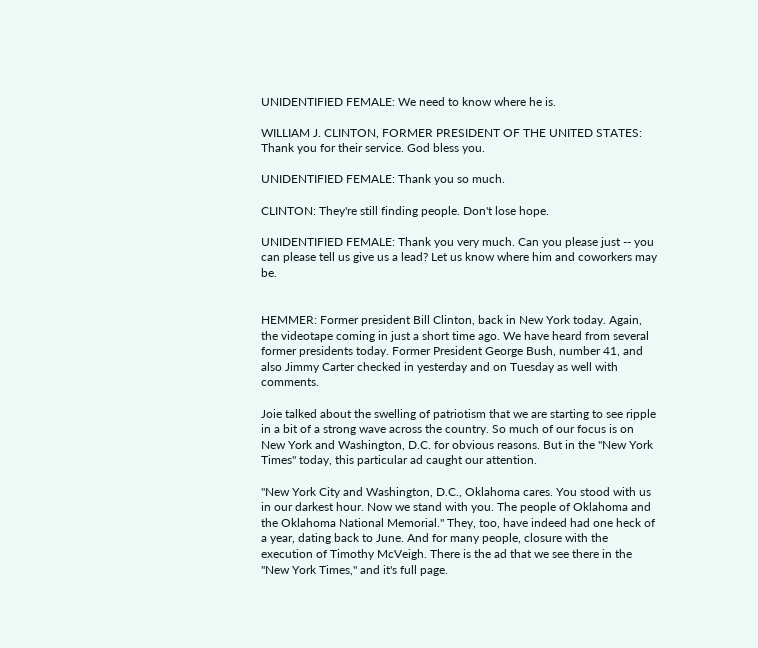UNIDENTIFIED FEMALE: We need to know where he is.

WILLIAM J. CLINTON, FORMER PRESIDENT OF THE UNITED STATES: Thank you for their service. God bless you.

UNIDENTIFIED FEMALE: Thank you so much.

CLINTON: They're still finding people. Don't lose hope.

UNIDENTIFIED FEMALE: Thank you very much. Can you please just -- you can please tell us give us a lead? Let us know where him and coworkers may be.


HEMMER: Former president Bill Clinton, back in New York today. Again, the videotape coming in just a short time ago. We have heard from several former presidents today. Former President George Bush, number 41, and also Jimmy Carter checked in yesterday and on Tuesday as well with comments.

Joie talked about the swelling of patriotism that we are starting to see ripple in a bit of a strong wave across the country. So much of our focus is on New York and Washington, D.C. for obvious reasons. But in the "New York Times" today, this particular ad caught our attention.

"New York City and Washington, D.C., Oklahoma cares. You stood with us in our darkest hour. Now we stand with you. The people of Oklahoma and the Oklahoma National Memorial." They, too, have indeed had one heck of a year, dating back to June. And for many people, closure with the execution of Timothy McVeigh. There is the ad that we see there in the "New York Times," and it's full page.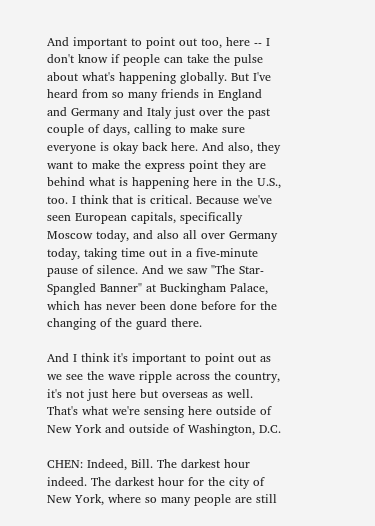And important to point out too, here -- I don't know if people can take the pulse about what's happening globally. But I've heard from so many friends in England and Germany and Italy just over the past couple of days, calling to make sure everyone is okay back here. And also, they want to make the express point they are behind what is happening here in the U.S., too. I think that is critical. Because we've seen European capitals, specifically Moscow today, and also all over Germany today, taking time out in a five-minute pause of silence. And we saw "The Star-Spangled Banner" at Buckingham Palace, which has never been done before for the changing of the guard there.

And I think it's important to point out as we see the wave ripple across the country, it's not just here but overseas as well. That's what we're sensing here outside of New York and outside of Washington, D.C.

CHEN: Indeed, Bill. The darkest hour indeed. The darkest hour for the city of New York, where so many people are still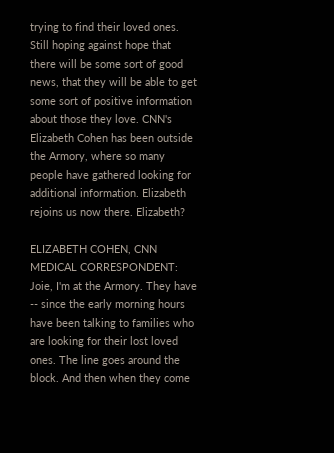trying to find their loved ones. Still hoping against hope that there will be some sort of good news, that they will be able to get some sort of positive information about those they love. CNN's Elizabeth Cohen has been outside the Armory, where so many people have gathered looking for additional information. Elizabeth rejoins us now there. Elizabeth?

ELIZABETH COHEN, CNN MEDICAL CORRESPONDENT: Joie, I'm at the Armory. They have -- since the early morning hours have been talking to families who are looking for their lost loved ones. The line goes around the block. And then when they come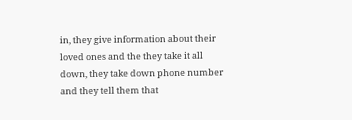in, they give information about their loved ones and the they take it all down, they take down phone number and they tell them that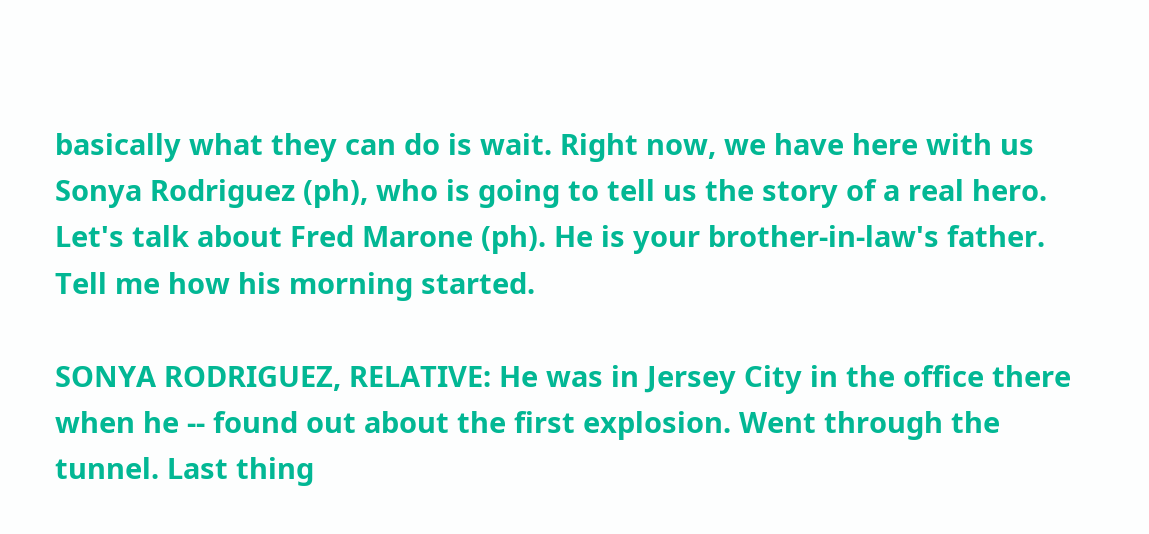basically what they can do is wait. Right now, we have here with us Sonya Rodriguez (ph), who is going to tell us the story of a real hero. Let's talk about Fred Marone (ph). He is your brother-in-law's father. Tell me how his morning started.

SONYA RODRIGUEZ, RELATIVE: He was in Jersey City in the office there when he -- found out about the first explosion. Went through the tunnel. Last thing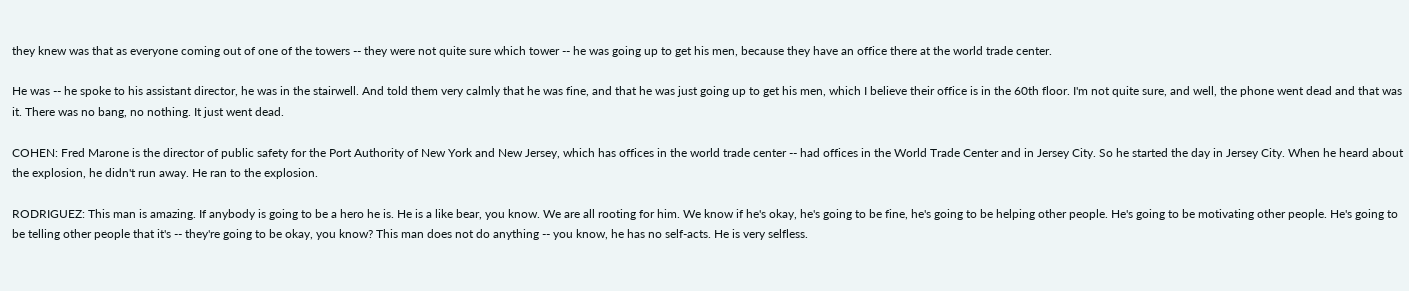they knew was that as everyone coming out of one of the towers -- they were not quite sure which tower -- he was going up to get his men, because they have an office there at the world trade center.

He was -- he spoke to his assistant director, he was in the stairwell. And told them very calmly that he was fine, and that he was just going up to get his men, which I believe their office is in the 60th floor. I'm not quite sure, and well, the phone went dead and that was it. There was no bang, no nothing. It just went dead.

COHEN: Fred Marone is the director of public safety for the Port Authority of New York and New Jersey, which has offices in the world trade center -- had offices in the World Trade Center and in Jersey City. So he started the day in Jersey City. When he heard about the explosion, he didn't run away. He ran to the explosion.

RODRIGUEZ: This man is amazing. If anybody is going to be a hero he is. He is a like bear, you know. We are all rooting for him. We know if he's okay, he's going to be fine, he's going to be helping other people. He's going to be motivating other people. He's going to be telling other people that it's -- they're going to be okay, you know? This man does not do anything -- you know, he has no self-acts. He is very selfless.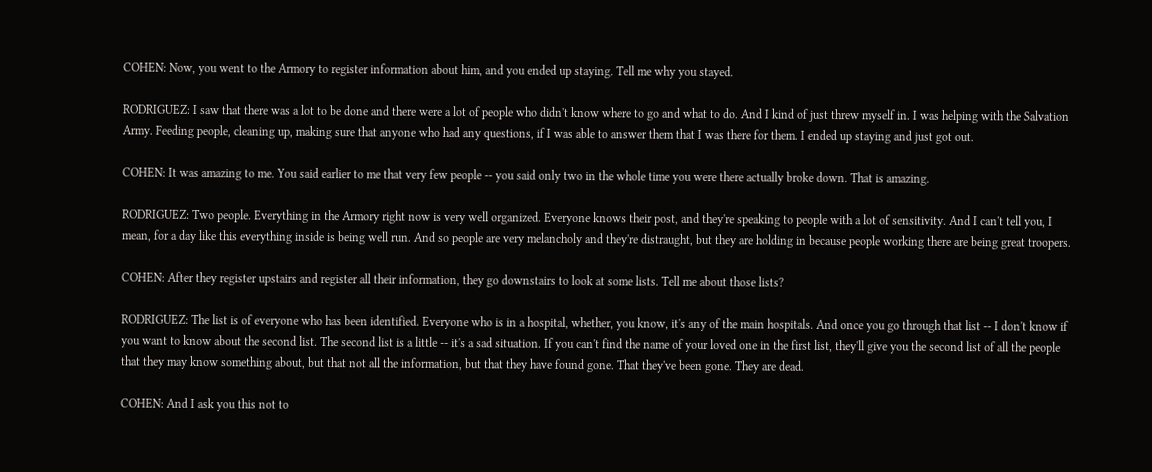COHEN: Now, you went to the Armory to register information about him, and you ended up staying. Tell me why you stayed.

RODRIGUEZ: I saw that there was a lot to be done and there were a lot of people who didn't know where to go and what to do. And I kind of just threw myself in. I was helping with the Salvation Army. Feeding people, cleaning up, making sure that anyone who had any questions, if I was able to answer them that I was there for them. I ended up staying and just got out.

COHEN: It was amazing to me. You said earlier to me that very few people -- you said only two in the whole time you were there actually broke down. That is amazing.

RODRIGUEZ: Two people. Everything in the Armory right now is very well organized. Everyone knows their post, and they're speaking to people with a lot of sensitivity. And I can't tell you, I mean, for a day like this everything inside is being well run. And so people are very melancholy and they're distraught, but they are holding in because people working there are being great troopers.

COHEN: After they register upstairs and register all their information, they go downstairs to look at some lists. Tell me about those lists?

RODRIGUEZ: The list is of everyone who has been identified. Everyone who is in a hospital, whether, you know, it's any of the main hospitals. And once you go through that list -- I don't know if you want to know about the second list. The second list is a little -- it's a sad situation. If you can't find the name of your loved one in the first list, they'll give you the second list of all the people that they may know something about, but that not all the information, but that they have found gone. That they've been gone. They are dead.

COHEN: And I ask you this not to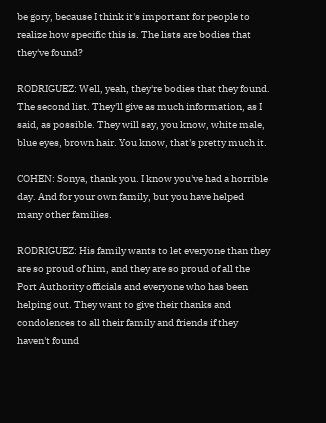be gory, because I think it's important for people to realize how specific this is. The lists are bodies that they've found?

RODRIGUEZ: Well, yeah, they're bodies that they found. The second list. They'll give as much information, as I said, as possible. They will say, you know, white male, blue eyes, brown hair. You know, that's pretty much it.

COHEN: Sonya, thank you. I know you've had a horrible day. And for your own family, but you have helped many other families.

RODRIGUEZ: His family wants to let everyone than they are so proud of him, and they are so proud of all the Port Authority officials and everyone who has been helping out. They want to give their thanks and condolences to all their family and friends if they haven't found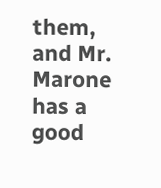them, and Mr. Marone has a good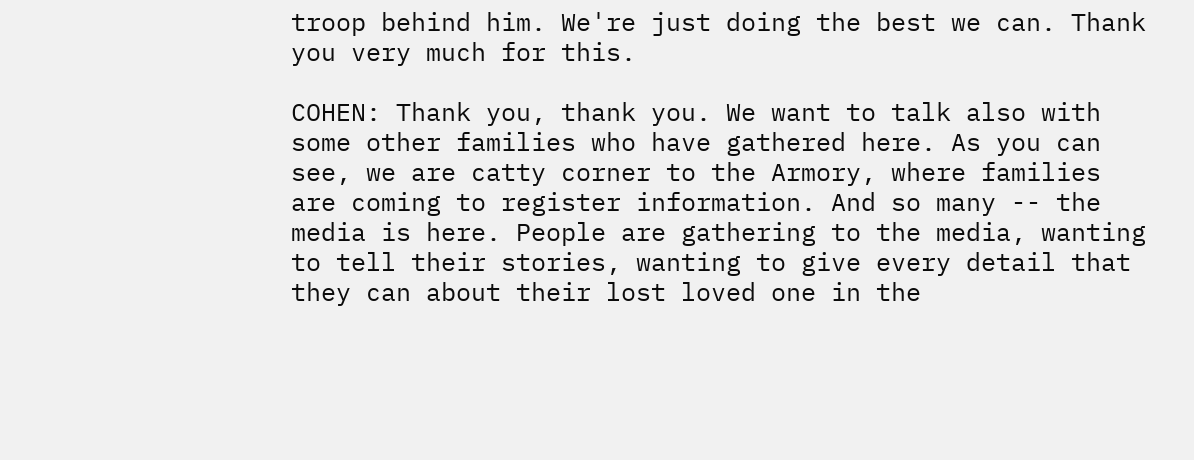troop behind him. We're just doing the best we can. Thank you very much for this.

COHEN: Thank you, thank you. We want to talk also with some other families who have gathered here. As you can see, we are catty corner to the Armory, where families are coming to register information. And so many -- the media is here. People are gathering to the media, wanting to tell their stories, wanting to give every detail that they can about their lost loved one in the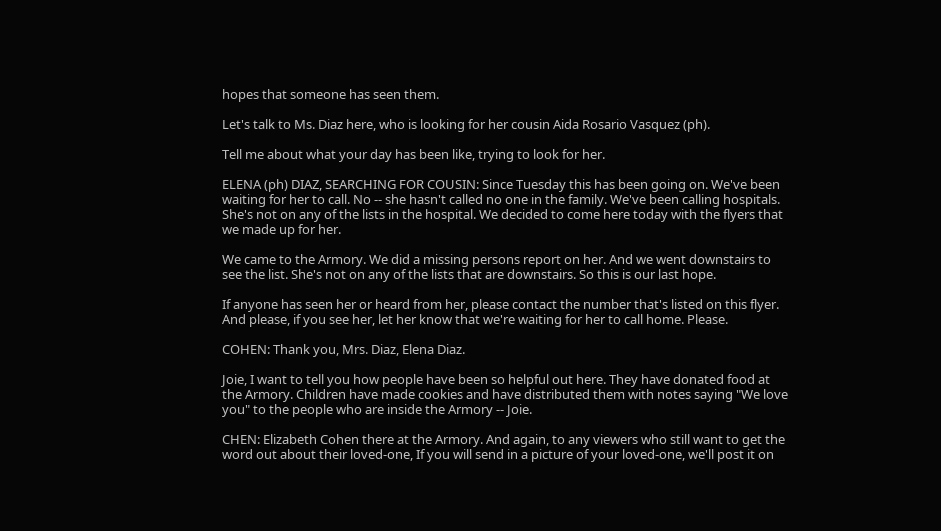hopes that someone has seen them.

Let's talk to Ms. Diaz here, who is looking for her cousin Aida Rosario Vasquez (ph).

Tell me about what your day has been like, trying to look for her.

ELENA (ph) DIAZ, SEARCHING FOR COUSIN: Since Tuesday this has been going on. We've been waiting for her to call. No -- she hasn't called no one in the family. We've been calling hospitals. She's not on any of the lists in the hospital. We decided to come here today with the flyers that we made up for her.

We came to the Armory. We did a missing persons report on her. And we went downstairs to see the list. She's not on any of the lists that are downstairs. So this is our last hope.

If anyone has seen her or heard from her, please contact the number that's listed on this flyer. And please, if you see her, let her know that we're waiting for her to call home. Please.

COHEN: Thank you, Mrs. Diaz, Elena Diaz.

Joie, I want to tell you how people have been so helpful out here. They have donated food at the Armory. Children have made cookies and have distributed them with notes saying "We love you" to the people who are inside the Armory -- Joie.

CHEN: Elizabeth Cohen there at the Armory. And again, to any viewers who still want to get the word out about their loved-one, If you will send in a picture of your loved-one, we'll post it on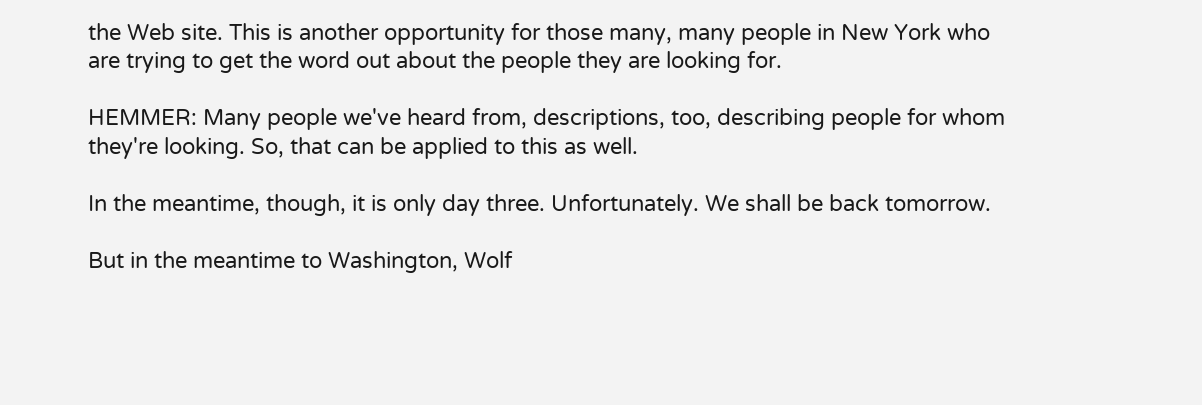the Web site. This is another opportunity for those many, many people in New York who are trying to get the word out about the people they are looking for.

HEMMER: Many people we've heard from, descriptions, too, describing people for whom they're looking. So, that can be applied to this as well.

In the meantime, though, it is only day three. Unfortunately. We shall be back tomorrow.

But in the meantime to Washington, Wolf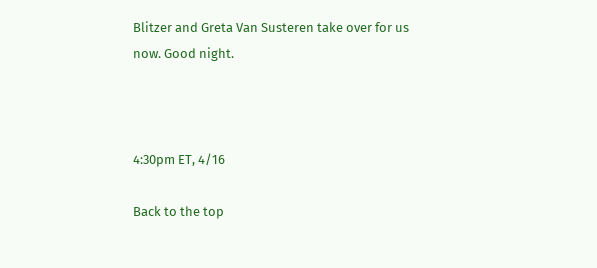Blitzer and Greta Van Susteren take over for us now. Good night.



4:30pm ET, 4/16

Back to the top